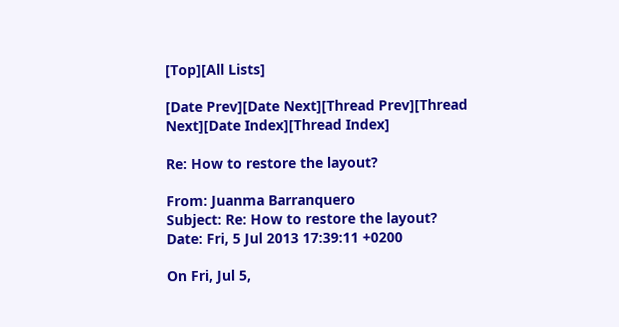[Top][All Lists]

[Date Prev][Date Next][Thread Prev][Thread Next][Date Index][Thread Index]

Re: How to restore the layout?

From: Juanma Barranquero
Subject: Re: How to restore the layout?
Date: Fri, 5 Jul 2013 17:39:11 +0200

On Fri, Jul 5,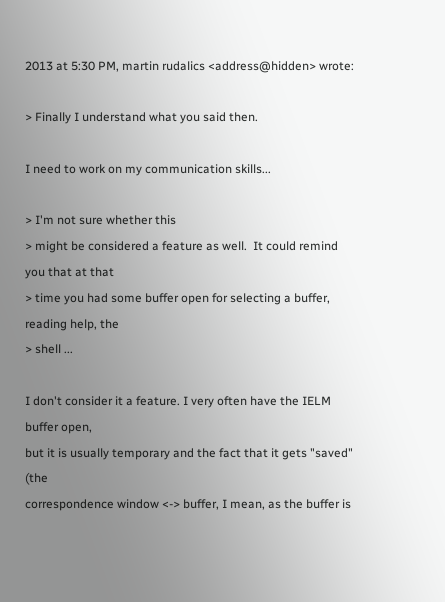2013 at 5:30 PM, martin rudalics <address@hidden> wrote:

> Finally I understand what you said then.

I need to work on my communication skills...

> I'm not sure whether this
> might be considered a feature as well.  It could remind you that at that
> time you had some buffer open for selecting a buffer, reading help, the
> shell ...

I don't consider it a feature. I very often have the IELM buffer open,
but it is usually temporary and the fact that it gets "saved" (the
correspondence window <-> buffer, I mean, as the buffer is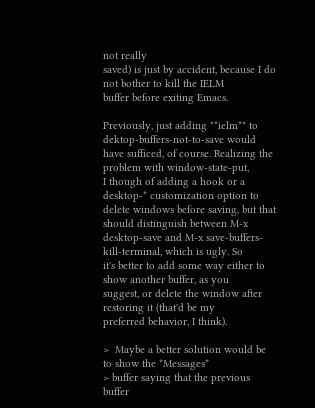not really
saved) is just by accident, because I do not bother to kill the IELM
buffer before exiting Emacs.

Previously, just adding "*ielm*" to dektop-buffers-not-to-save would
have sufficed, of course. Realizing the problem with window-state-put,
I though of adding a hook or a desktop-* customization option to
delete windows before saving, but that should distinguish between M-x
desktop-save and M-x save-buffers-kill-terminal, which is ugly. So
it's better to add some way either to show another buffer, as you
suggest, or delete the window after restoring it (that'd be my
preferred behavior, I think).

>  Maybe a better solution would be to show the *Messages*
> buffer saying that the previous buffer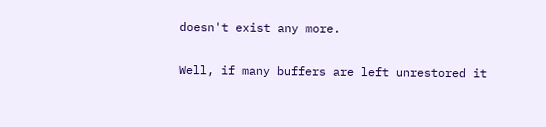doesn't exist any more.

Well, if many buffers are left unrestored it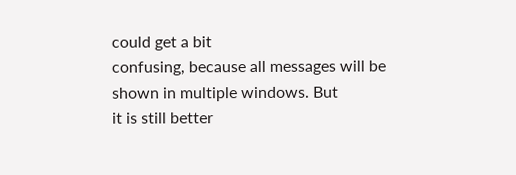could get a bit
confusing, because all messages will be shown in multiple windows. But
it is still better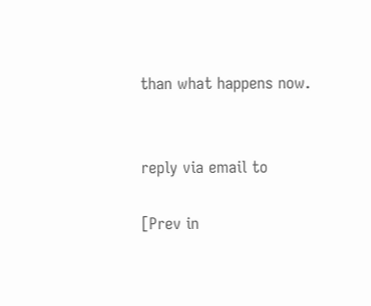than what happens now.


reply via email to

[Prev in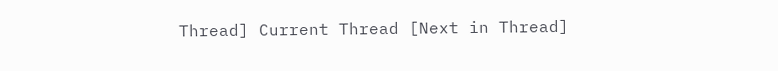Thread] Current Thread [Next in Thread]